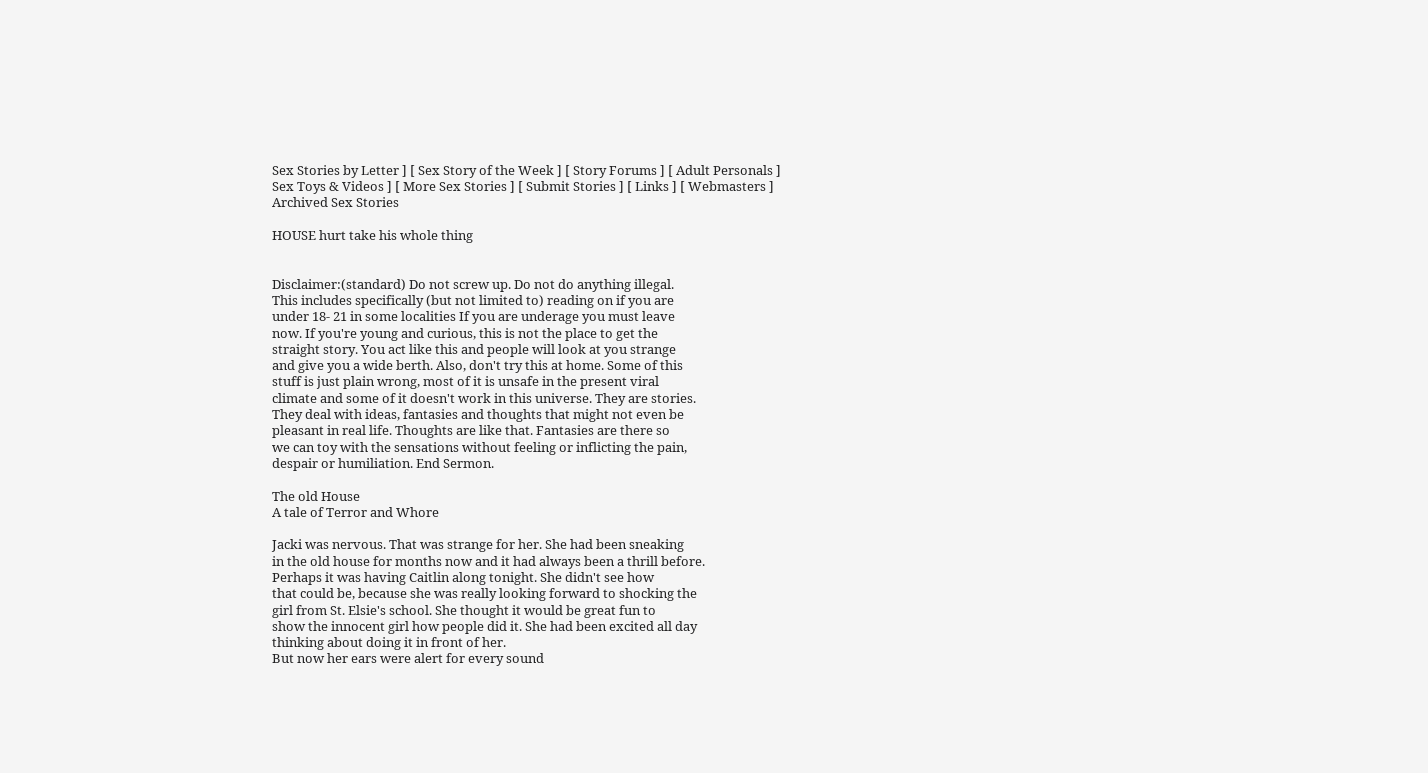Sex Stories by Letter ] [ Sex Story of the Week ] [ Story Forums ] [ Adult Personals ]
Sex Toys & Videos ] [ More Sex Stories ] [ Submit Stories ] [ Links ] [ Webmasters ]
Archived Sex Stories

HOUSE hurt take his whole thing


Disclaimer:(standard) Do not screw up. Do not do anything illegal.
This includes specifically (but not limited to) reading on if you are
under 18- 21 in some localities If you are underage you must leave
now. If you're young and curious, this is not the place to get the
straight story. You act like this and people will look at you strange
and give you a wide berth. Also, don't try this at home. Some of this
stuff is just plain wrong, most of it is unsafe in the present viral
climate and some of it doesn't work in this universe. They are stories.
They deal with ideas, fantasies and thoughts that might not even be
pleasant in real life. Thoughts are like that. Fantasies are there so
we can toy with the sensations without feeling or inflicting the pain,
despair or humiliation. End Sermon.

The old House
A tale of Terror and Whore

Jacki was nervous. That was strange for her. She had been sneaking
in the old house for months now and it had always been a thrill before.
Perhaps it was having Caitlin along tonight. She didn't see how
that could be, because she was really looking forward to shocking the
girl from St. Elsie's school. She thought it would be great fun to
show the innocent girl how people did it. She had been excited all day
thinking about doing it in front of her.
But now her ears were alert for every sound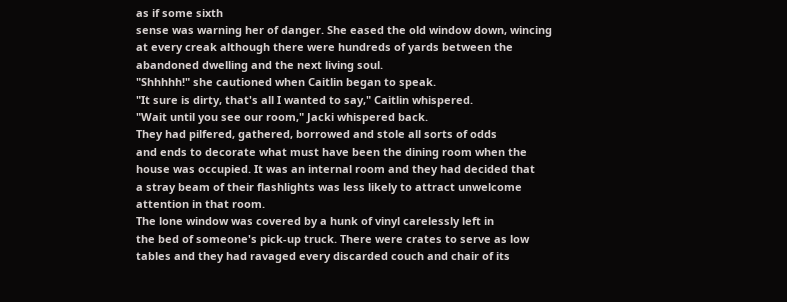as if some sixth
sense was warning her of danger. She eased the old window down, wincing
at every creak although there were hundreds of yards between the
abandoned dwelling and the next living soul.
"Shhhhh!" she cautioned when Caitlin began to speak.
"It sure is dirty, that's all I wanted to say," Caitlin whispered.
"Wait until you see our room," Jacki whispered back.
They had pilfered, gathered, borrowed and stole all sorts of odds
and ends to decorate what must have been the dining room when the
house was occupied. It was an internal room and they had decided that
a stray beam of their flashlights was less likely to attract unwelcome
attention in that room.
The lone window was covered by a hunk of vinyl carelessly left in
the bed of someone's pick-up truck. There were crates to serve as low
tables and they had ravaged every discarded couch and chair of its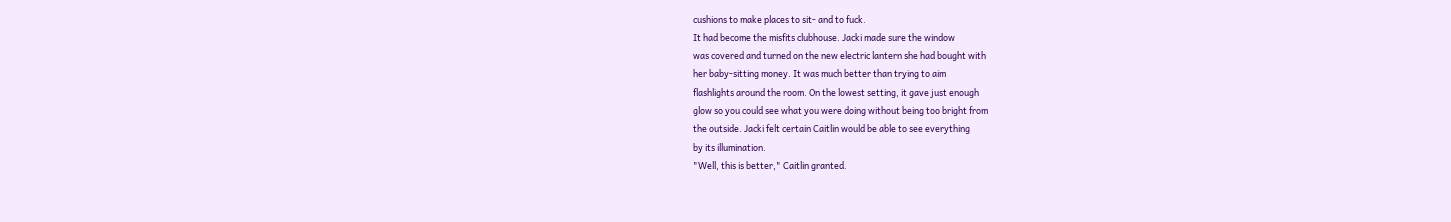cushions to make places to sit- and to fuck.
It had become the misfits clubhouse. Jacki made sure the window
was covered and turned on the new electric lantern she had bought with
her baby-sitting money. It was much better than trying to aim
flashlights around the room. On the lowest setting, it gave just enough
glow so you could see what you were doing without being too bright from
the outside. Jacki felt certain Caitlin would be able to see everything
by its illumination.
"Well, this is better," Caitlin granted.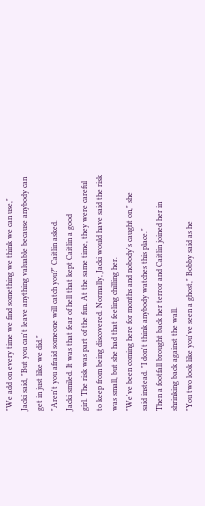"We add on every time we find something we think we can use,"
Jacki said, "But you can't leave anything valuable because anybody can
get in just like we did."
"Aren't you afraid someone will catch you?" Caitlin asked.
Jacki smiled. It was that fear of hell that kept Caitlin a good
girl. The risk was part of the fun. At the same time, they were careful
to keep from being discovered. Normally, Jacki would have said the risk
was small, but she had that feeling chilling her.
"We've been coming here for months and nobody's caught on," she
said instead. "I don't think anybody watches this place."
Then a footfall brought back her terror and Caitlin joined her in
shrinking back against the wall.
"You two look like you've seen a ghost," Bobby said as he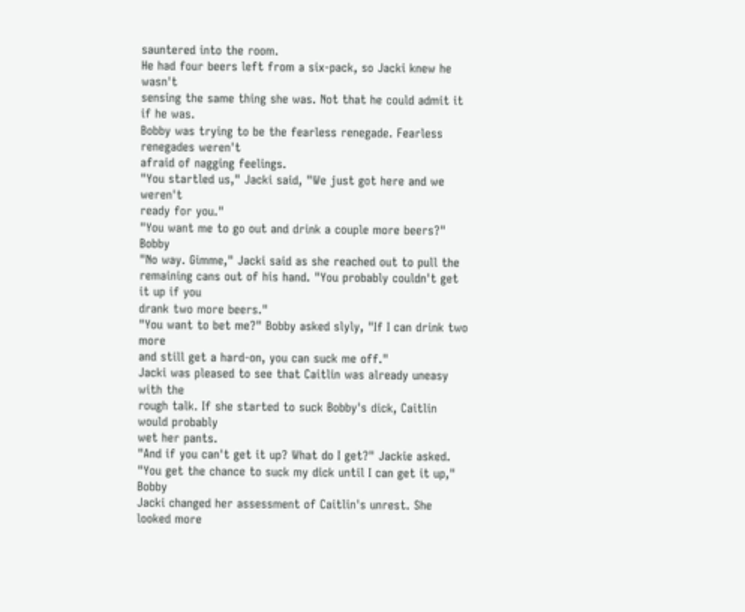sauntered into the room.
He had four beers left from a six-pack, so Jacki knew he wasn't
sensing the same thing she was. Not that he could admit it if he was.
Bobby was trying to be the fearless renegade. Fearless renegades weren't
afraid of nagging feelings.
"You startled us," Jacki said, "We just got here and we weren't
ready for you."
"You want me to go out and drink a couple more beers?" Bobby
"No way. Gimme," Jacki said as she reached out to pull the
remaining cans out of his hand. "You probably couldn't get it up if you
drank two more beers."
"You want to bet me?" Bobby asked slyly, "If I can drink two more
and still get a hard-on, you can suck me off."
Jacki was pleased to see that Caitlin was already uneasy with the
rough talk. If she started to suck Bobby's dick, Caitlin would probably
wet her pants.
"And if you can't get it up? What do I get?" Jackie asked.
"You get the chance to suck my dick until I can get it up," Bobby
Jacki changed her assessment of Caitlin's unrest. She looked more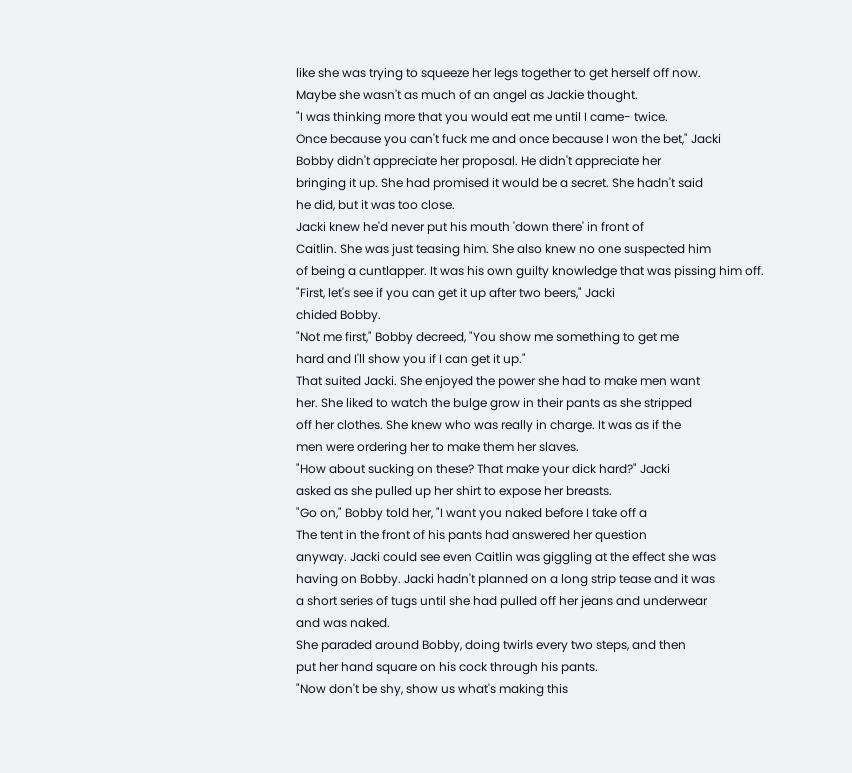like she was trying to squeeze her legs together to get herself off now.
Maybe she wasn't as much of an angel as Jackie thought.
"I was thinking more that you would eat me until I came- twice.
Once because you can't fuck me and once because I won the bet," Jacki
Bobby didn't appreciate her proposal. He didn't appreciate her
bringing it up. She had promised it would be a secret. She hadn't said
he did, but it was too close.
Jacki knew he'd never put his mouth 'down there' in front of
Caitlin. She was just teasing him. She also knew no one suspected him
of being a cuntlapper. It was his own guilty knowledge that was pissing him off.
"First, let's see if you can get it up after two beers," Jacki
chided Bobby.
"Not me first," Bobby decreed, "You show me something to get me
hard and I'll show you if I can get it up."
That suited Jacki. She enjoyed the power she had to make men want
her. She liked to watch the bulge grow in their pants as she stripped
off her clothes. She knew who was really in charge. It was as if the
men were ordering her to make them her slaves.
"How about sucking on these? That make your dick hard?" Jacki
asked as she pulled up her shirt to expose her breasts.
"Go on," Bobby told her, "I want you naked before I take off a
The tent in the front of his pants had answered her question
anyway. Jacki could see even Caitlin was giggling at the effect she was
having on Bobby. Jacki hadn't planned on a long strip tease and it was
a short series of tugs until she had pulled off her jeans and underwear
and was naked.
She paraded around Bobby, doing twirls every two steps, and then
put her hand square on his cock through his pants.
"Now don't be shy, show us what's making this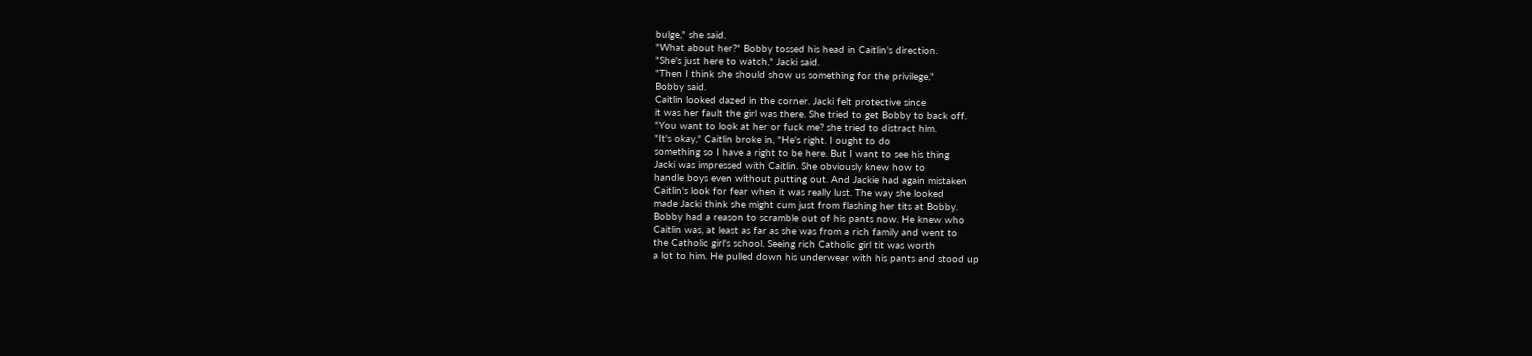bulge," she said.
"What about her?" Bobby tossed his head in Caitlin's direction.
"She's just here to watch," Jacki said.
"Then I think she should show us something for the privilege,"
Bobby said.
Caitlin looked dazed in the corner. Jacki felt protective since
it was her fault the girl was there. She tried to get Bobby to back off.
"You want to look at her or fuck me? she tried to distract him.
"It's okay," Caitlin broke in, "He's right. I ought to do
something so I have a right to be here. But I want to see his thing
Jacki was impressed with Caitlin. She obviously knew how to
handle boys even without putting out. And Jackie had again mistaken
Caitlin's look for fear when it was really lust. The way she looked
made Jacki think she might cum just from flashing her tits at Bobby.
Bobby had a reason to scramble out of his pants now. He knew who
Caitlin was, at least as far as she was from a rich family and went to
the Catholic girl's school. Seeing rich Catholic girl tit was worth
a lot to him. He pulled down his underwear with his pants and stood up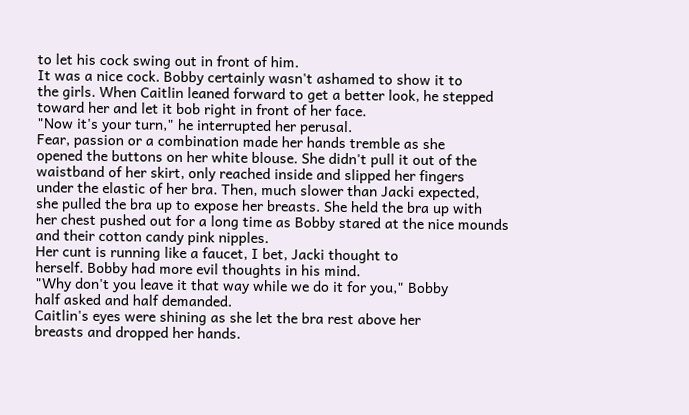to let his cock swing out in front of him.
It was a nice cock. Bobby certainly wasn't ashamed to show it to
the girls. When Caitlin leaned forward to get a better look, he stepped
toward her and let it bob right in front of her face.
"Now it's your turn," he interrupted her perusal.
Fear, passion or a combination made her hands tremble as she
opened the buttons on her white blouse. She didn't pull it out of the
waistband of her skirt, only reached inside and slipped her fingers
under the elastic of her bra. Then, much slower than Jacki expected,
she pulled the bra up to expose her breasts. She held the bra up with
her chest pushed out for a long time as Bobby stared at the nice mounds
and their cotton candy pink nipples.
Her cunt is running like a faucet, I bet, Jacki thought to
herself. Bobby had more evil thoughts in his mind.
"Why don't you leave it that way while we do it for you," Bobby
half asked and half demanded.
Caitlin's eyes were shining as she let the bra rest above her
breasts and dropped her hands.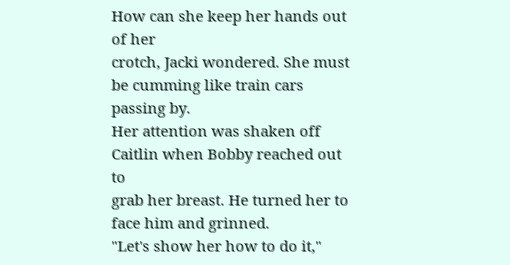How can she keep her hands out of her
crotch, Jacki wondered. She must be cumming like train cars passing by.
Her attention was shaken off Caitlin when Bobby reached out to
grab her breast. He turned her to face him and grinned.
"Let's show her how to do it,"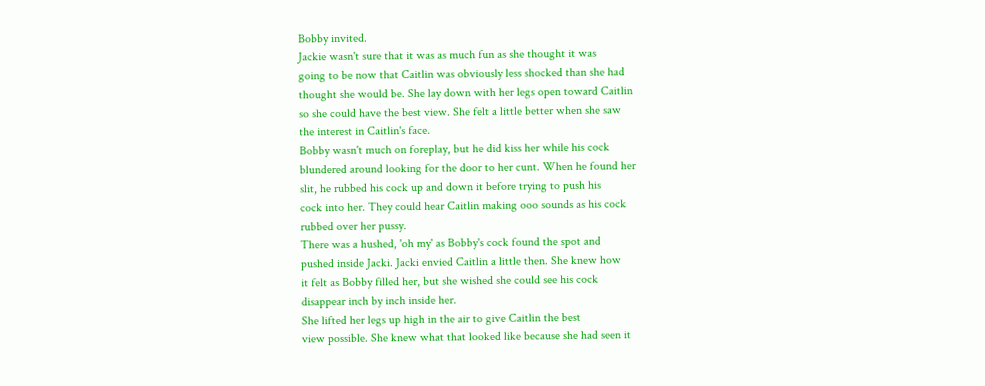Bobby invited.
Jackie wasn't sure that it was as much fun as she thought it was
going to be now that Caitlin was obviously less shocked than she had
thought she would be. She lay down with her legs open toward Caitlin
so she could have the best view. She felt a little better when she saw
the interest in Caitlin's face.
Bobby wasn't much on foreplay, but he did kiss her while his cock
blundered around looking for the door to her cunt. When he found her
slit, he rubbed his cock up and down it before trying to push his
cock into her. They could hear Caitlin making ooo sounds as his cock
rubbed over her pussy.
There was a hushed, 'oh my' as Bobby's cock found the spot and
pushed inside Jacki. Jacki envied Caitlin a little then. She knew how
it felt as Bobby filled her, but she wished she could see his cock
disappear inch by inch inside her.
She lifted her legs up high in the air to give Caitlin the best
view possible. She knew what that looked like because she had seen it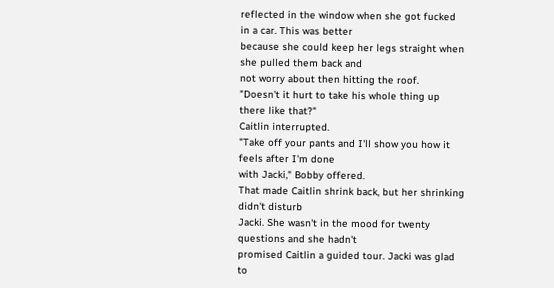reflected in the window when she got fucked in a car. This was better
because she could keep her legs straight when she pulled them back and
not worry about then hitting the roof.
"Doesn't it hurt to take his whole thing up there like that?"
Caitlin interrupted.
"Take off your pants and I'll show you how it feels after I'm done
with Jacki," Bobby offered.
That made Caitlin shrink back, but her shrinking didn't disturb
Jacki. She wasn't in the mood for twenty questions and she hadn't
promised Caitlin a guided tour. Jacki was glad to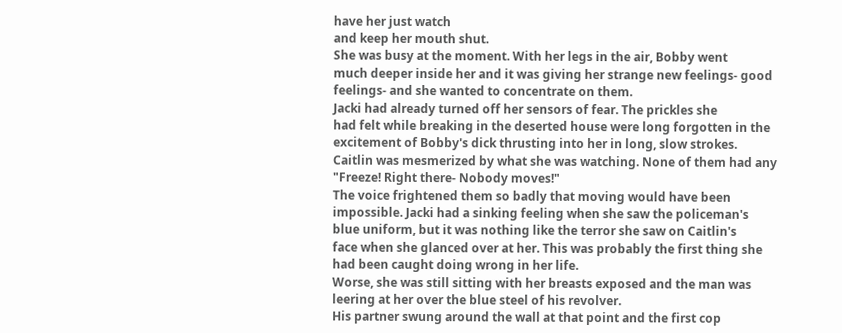have her just watch
and keep her mouth shut.
She was busy at the moment. With her legs in the air, Bobby went
much deeper inside her and it was giving her strange new feelings- good
feelings- and she wanted to concentrate on them.
Jacki had already turned off her sensors of fear. The prickles she
had felt while breaking in the deserted house were long forgotten in the
excitement of Bobby's dick thrusting into her in long, slow strokes.
Caitlin was mesmerized by what she was watching. None of them had any
"Freeze! Right there- Nobody moves!"
The voice frightened them so badly that moving would have been
impossible. Jacki had a sinking feeling when she saw the policeman's
blue uniform, but it was nothing like the terror she saw on Caitlin's
face when she glanced over at her. This was probably the first thing she
had been caught doing wrong in her life.
Worse, she was still sitting with her breasts exposed and the man was leering at her over the blue steel of his revolver.
His partner swung around the wall at that point and the first cop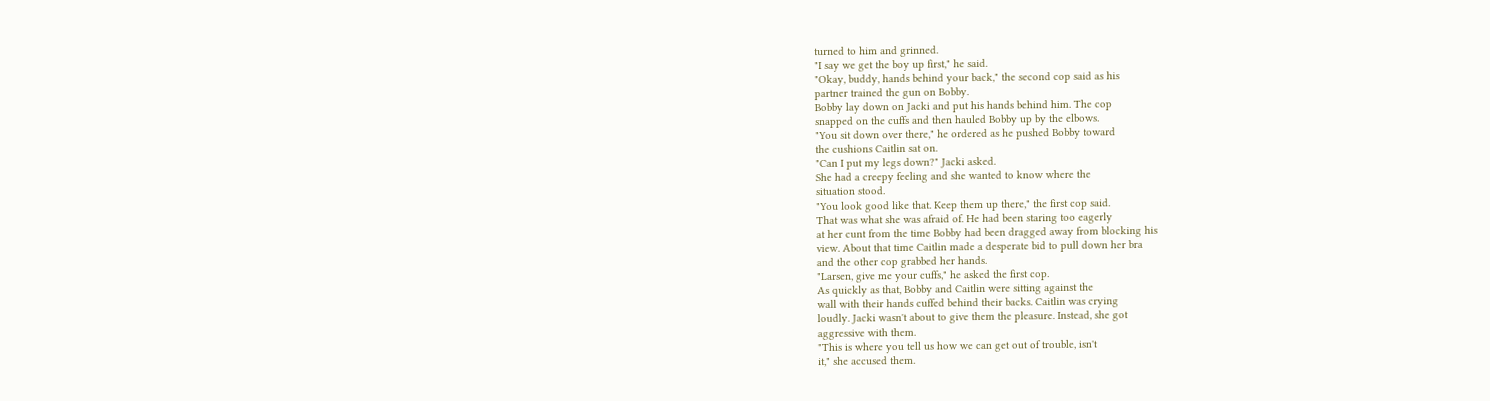turned to him and grinned.
"I say we get the boy up first," he said.
"Okay, buddy, hands behind your back," the second cop said as his
partner trained the gun on Bobby.
Bobby lay down on Jacki and put his hands behind him. The cop
snapped on the cuffs and then hauled Bobby up by the elbows.
"You sit down over there," he ordered as he pushed Bobby toward
the cushions Caitlin sat on.
"Can I put my legs down?" Jacki asked.
She had a creepy feeling and she wanted to know where the
situation stood.
"You look good like that. Keep them up there," the first cop said.
That was what she was afraid of. He had been staring too eagerly
at her cunt from the time Bobby had been dragged away from blocking his
view. About that time Caitlin made a desperate bid to pull down her bra
and the other cop grabbed her hands.
"Larsen, give me your cuffs," he asked the first cop.
As quickly as that, Bobby and Caitlin were sitting against the
wall with their hands cuffed behind their backs. Caitlin was crying
loudly. Jacki wasn't about to give them the pleasure. Instead, she got
aggressive with them.
"This is where you tell us how we can get out of trouble, isn't
it," she accused them.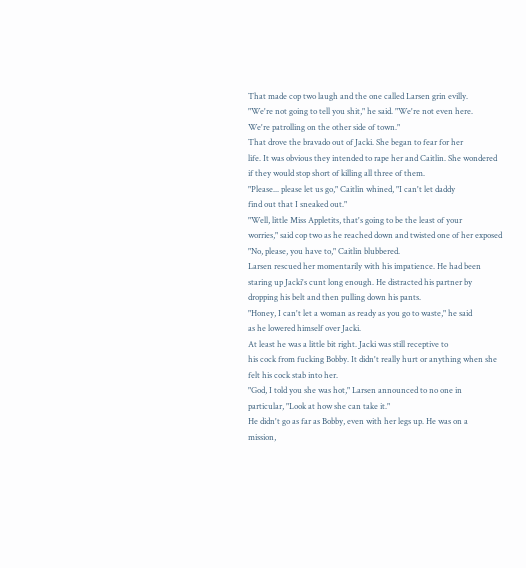That made cop two laugh and the one called Larsen grin evilly.
"We're not going to tell you shit," he said. "We're not even here.
We're patrolling on the other side of town."
That drove the bravado out of Jacki. She began to fear for her
life. It was obvious they intended to rape her and Caitlin. She wondered
if they would stop short of killing all three of them.
"Please... please let us go," Caitlin whined, "I can't let daddy
find out that I sneaked out."
"Well, little Miss Appletits, that's going to be the least of your
worries," said cop two as he reached down and twisted one of her exposed
"No, please, you have to," Caitlin blubbered.
Larsen rescued her momentarily with his impatience. He had been
staring up Jacki's cunt long enough. He distracted his partner by
dropping his belt and then pulling down his pants.
"Honey, I can't let a woman as ready as you go to waste," he said
as he lowered himself over Jacki.
At least he was a little bit right. Jacki was still receptive to
his cock from fucking Bobby. It didn't really hurt or anything when she
felt his cock stab into her.
"God, I told you she was hot," Larsen announced to no one in
particular, "Look at how she can take it."
He didn't go as far as Bobby, even with her legs up. He was on a
mission,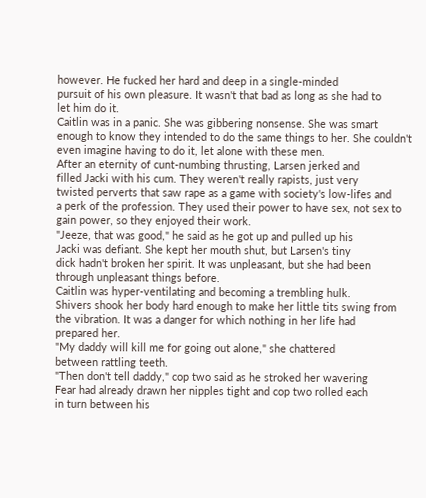however. He fucked her hard and deep in a single-minded
pursuit of his own pleasure. It wasn't that bad as long as she had to
let him do it.
Caitlin was in a panic. She was gibbering nonsense. She was smart
enough to know they intended to do the same things to her. She couldn't
even imagine having to do it, let alone with these men.
After an eternity of cunt-numbing thrusting, Larsen jerked and
filled Jacki with his cum. They weren't really rapists, just very
twisted perverts that saw rape as a game with society's low-lifes and
a perk of the profession. They used their power to have sex, not sex to
gain power, so they enjoyed their work.
"Jeeze, that was good," he said as he got up and pulled up his
Jacki was defiant. She kept her mouth shut, but Larsen's tiny
dick hadn't broken her spirit. It was unpleasant, but she had been
through unpleasant things before.
Caitlin was hyper-ventilating and becoming a trembling hulk.
Shivers shook her body hard enough to make her little tits swing from
the vibration. It was a danger for which nothing in her life had
prepared her.
"My daddy will kill me for going out alone," she chattered
between rattling teeth.
"Then don't tell daddy," cop two said as he stroked her wavering
Fear had already drawn her nipples tight and cop two rolled each
in turn between his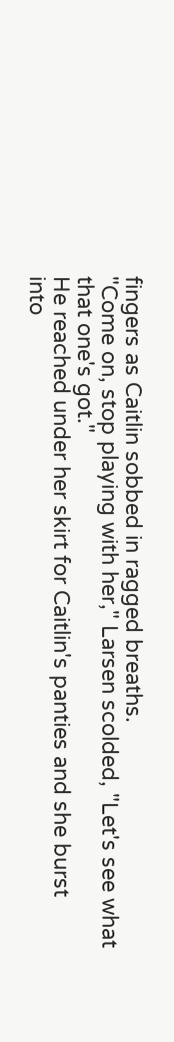fingers as Caitlin sobbed in ragged breaths.
"Come on, stop playing with her," Larsen scolded, "Let's see what
that one's got."
He reached under her skirt for Caitlin's panties and she burst
into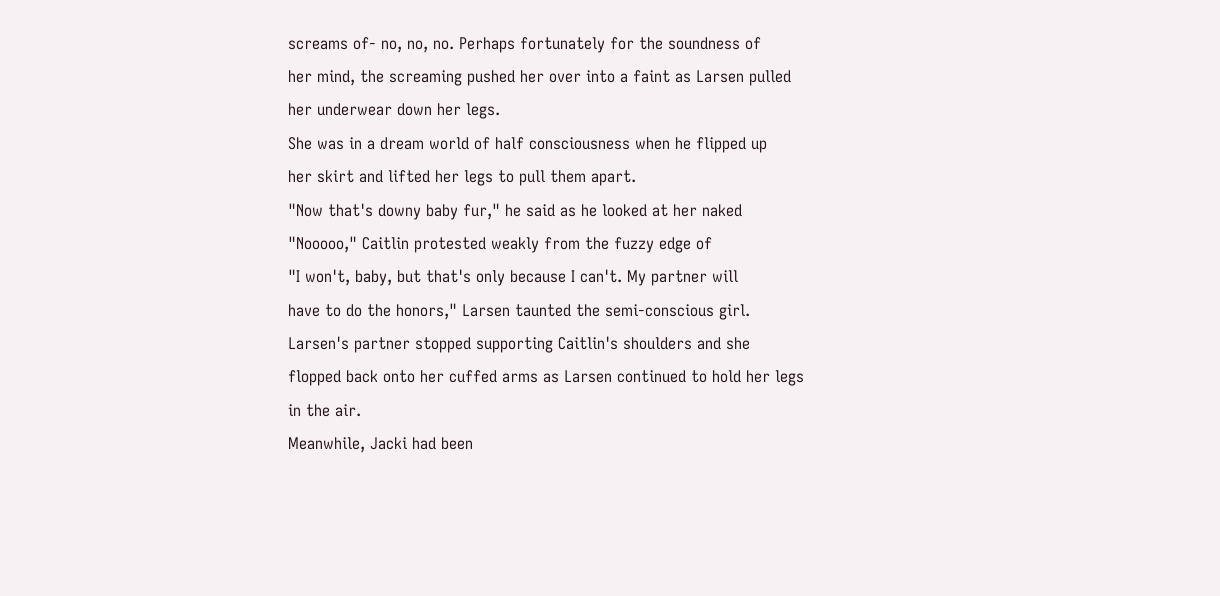screams of- no, no, no. Perhaps fortunately for the soundness of
her mind, the screaming pushed her over into a faint as Larsen pulled
her underwear down her legs.
She was in a dream world of half consciousness when he flipped up
her skirt and lifted her legs to pull them apart.
"Now that's downy baby fur," he said as he looked at her naked
"Nooooo," Caitlin protested weakly from the fuzzy edge of
"I won't, baby, but that's only because I can't. My partner will
have to do the honors," Larsen taunted the semi-conscious girl.
Larsen's partner stopped supporting Caitlin's shoulders and she
flopped back onto her cuffed arms as Larsen continued to hold her legs
in the air.
Meanwhile, Jacki had been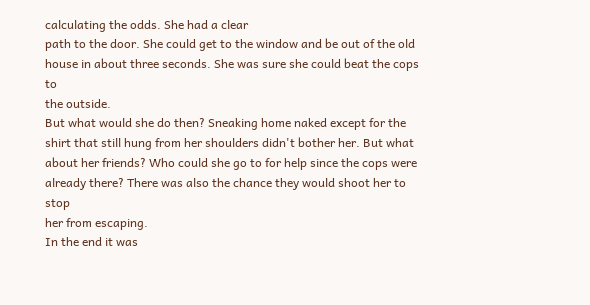calculating the odds. She had a clear
path to the door. She could get to the window and be out of the old house in about three seconds. She was sure she could beat the cops to
the outside.
But what would she do then? Sneaking home naked except for the
shirt that still hung from her shoulders didn't bother her. But what
about her friends? Who could she go to for help since the cops were
already there? There was also the chance they would shoot her to stop
her from escaping.
In the end it was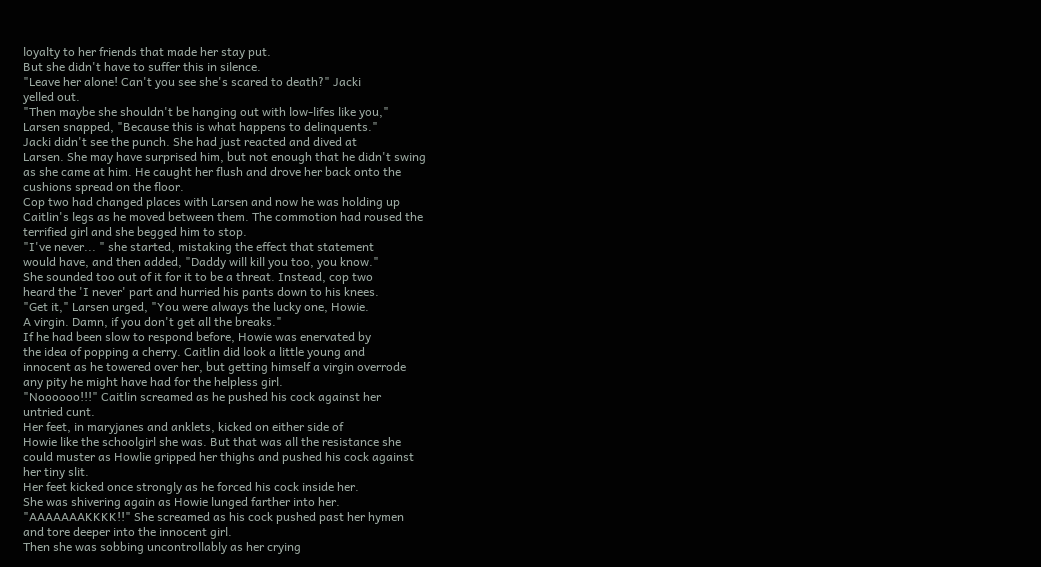loyalty to her friends that made her stay put.
But she didn't have to suffer this in silence.
"Leave her alone! Can't you see she's scared to death?" Jacki
yelled out.
"Then maybe she shouldn't be hanging out with low-lifes like you,"
Larsen snapped, "Because this is what happens to delinquents."
Jacki didn't see the punch. She had just reacted and dived at
Larsen. She may have surprised him, but not enough that he didn't swing
as she came at him. He caught her flush and drove her back onto the
cushions spread on the floor.
Cop two had changed places with Larsen and now he was holding up
Caitlin's legs as he moved between them. The commotion had roused the
terrified girl and she begged him to stop.
"I've never... " she started, mistaking the effect that statement
would have, and then added, "Daddy will kill you too, you know."
She sounded too out of it for it to be a threat. Instead, cop two
heard the 'I never' part and hurried his pants down to his knees.
"Get it," Larsen urged, "You were always the lucky one, Howie.
A virgin. Damn, if you don't get all the breaks."
If he had been slow to respond before, Howie was enervated by
the idea of popping a cherry. Caitlin did look a little young and
innocent as he towered over her, but getting himself a virgin overrode
any pity he might have had for the helpless girl.
"Noooooo!!!" Caitlin screamed as he pushed his cock against her
untried cunt.
Her feet, in maryjanes and anklets, kicked on either side of
Howie like the schoolgirl she was. But that was all the resistance she
could muster as Howlie gripped her thighs and pushed his cock against
her tiny slit.
Her feet kicked once strongly as he forced his cock inside her.
She was shivering again as Howie lunged farther into her.
"AAAAAAAKKKK!!" She screamed as his cock pushed past her hymen
and tore deeper into the innocent girl.
Then she was sobbing uncontrollably as her crying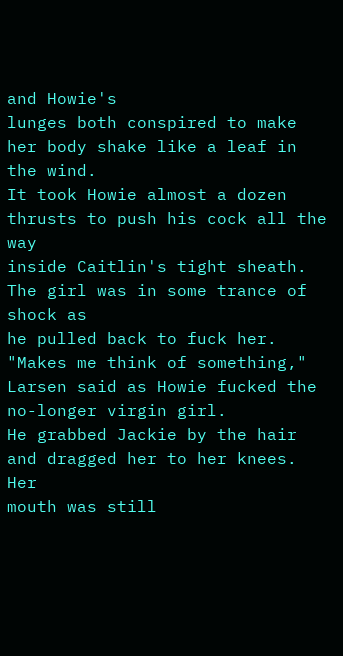and Howie's
lunges both conspired to make her body shake like a leaf in the wind.
It took Howie almost a dozen thrusts to push his cock all the way
inside Caitlin's tight sheath. The girl was in some trance of shock as
he pulled back to fuck her.
"Makes me think of something," Larsen said as Howie fucked the
no-longer virgin girl.
He grabbed Jackie by the hair and dragged her to her knees. Her
mouth was still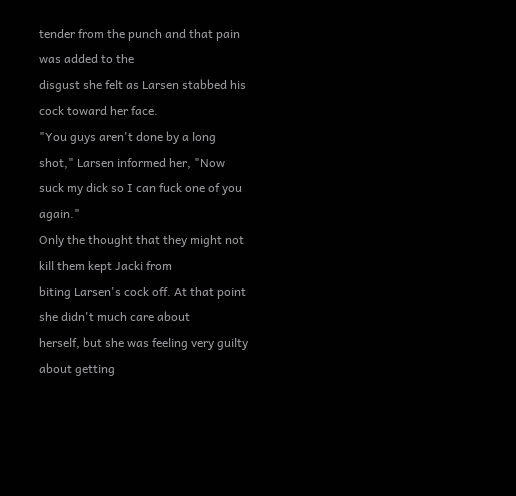tender from the punch and that pain was added to the
disgust she felt as Larsen stabbed his cock toward her face.
"You guys aren't done by a long shot," Larsen informed her, "Now
suck my dick so I can fuck one of you again."
Only the thought that they might not kill them kept Jacki from
biting Larsen's cock off. At that point she didn't much care about
herself, but she was feeling very guilty about getting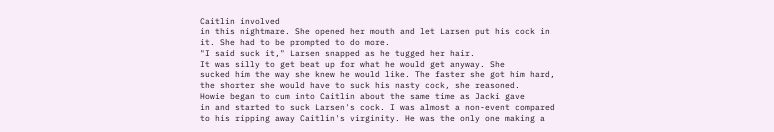Caitlin involved
in this nightmare. She opened her mouth and let Larsen put his cock in
it. She had to be prompted to do more.
"I said suck it," Larsen snapped as he tugged her hair.
It was silly to get beat up for what he would get anyway. She
sucked him the way she knew he would like. The faster she got him hard,
the shorter she would have to suck his nasty cock, she reasoned.
Howie began to cum into Caitlin about the same time as Jacki gave
in and started to suck Larsen's cock. I was almost a non-event compared
to his ripping away Caitlin's virginity. He was the only one making a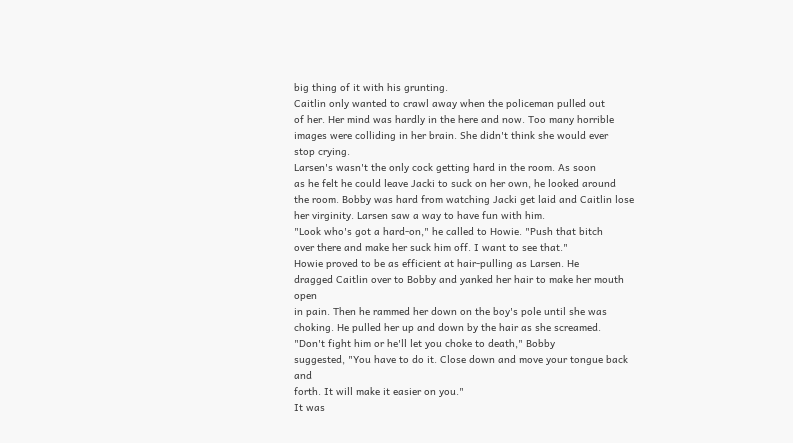big thing of it with his grunting.
Caitlin only wanted to crawl away when the policeman pulled out
of her. Her mind was hardly in the here and now. Too many horrible
images were colliding in her brain. She didn't think she would ever
stop crying.
Larsen's wasn't the only cock getting hard in the room. As soon
as he felt he could leave Jacki to suck on her own, he looked around
the room. Bobby was hard from watching Jacki get laid and Caitlin lose
her virginity. Larsen saw a way to have fun with him.
"Look who's got a hard-on," he called to Howie. "Push that bitch
over there and make her suck him off. I want to see that."
Howie proved to be as efficient at hair-pulling as Larsen. He
dragged Caitlin over to Bobby and yanked her hair to make her mouth open
in pain. Then he rammed her down on the boy's pole until she was
choking. He pulled her up and down by the hair as she screamed.
"Don't fight him or he'll let you choke to death," Bobby
suggested, "You have to do it. Close down and move your tongue back and
forth. It will make it easier on you."
It was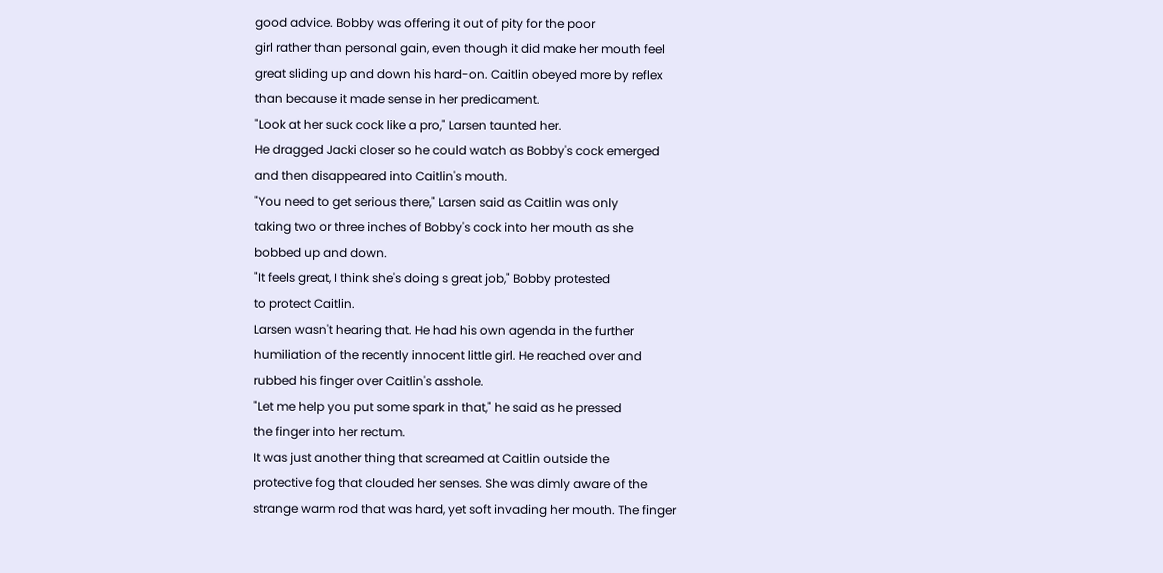good advice. Bobby was offering it out of pity for the poor
girl rather than personal gain, even though it did make her mouth feel
great sliding up and down his hard-on. Caitlin obeyed more by reflex
than because it made sense in her predicament.
"Look at her suck cock like a pro," Larsen taunted her.
He dragged Jacki closer so he could watch as Bobby's cock emerged
and then disappeared into Caitlin's mouth.
"You need to get serious there," Larsen said as Caitlin was only
taking two or three inches of Bobby's cock into her mouth as she
bobbed up and down.
"It feels great, I think she's doing s great job," Bobby protested
to protect Caitlin.
Larsen wasn't hearing that. He had his own agenda in the further
humiliation of the recently innocent little girl. He reached over and
rubbed his finger over Caitlin's asshole.
"Let me help you put some spark in that," he said as he pressed
the finger into her rectum.
It was just another thing that screamed at Caitlin outside the
protective fog that clouded her senses. She was dimly aware of the
strange warm rod that was hard, yet soft invading her mouth. The finger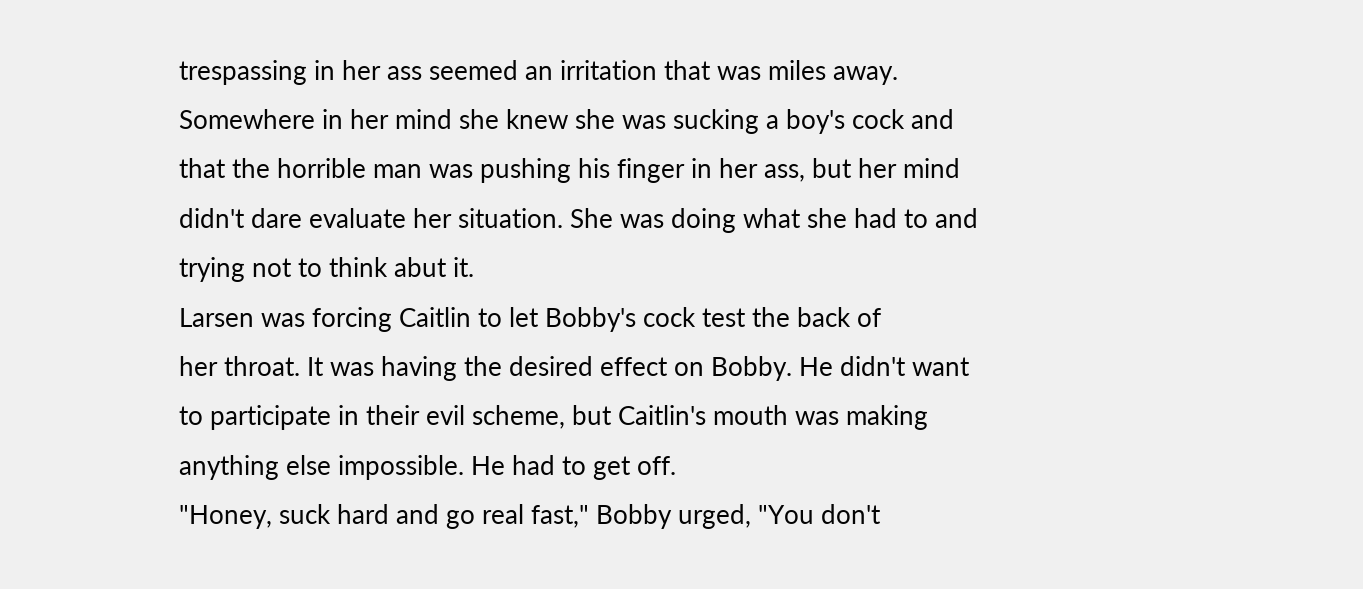trespassing in her ass seemed an irritation that was miles away.
Somewhere in her mind she knew she was sucking a boy's cock and
that the horrible man was pushing his finger in her ass, but her mind
didn't dare evaluate her situation. She was doing what she had to and
trying not to think abut it.
Larsen was forcing Caitlin to let Bobby's cock test the back of
her throat. It was having the desired effect on Bobby. He didn't want
to participate in their evil scheme, but Caitlin's mouth was making
anything else impossible. He had to get off.
"Honey, suck hard and go real fast," Bobby urged, "You don't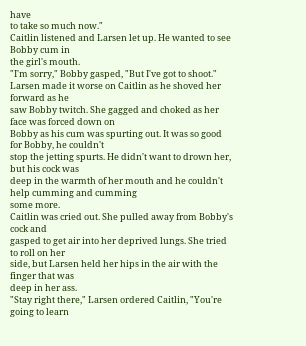have
to take so much now."
Caitlin listened and Larsen let up. He wanted to see Bobby cum in
the girl's mouth.
"I'm sorry," Bobby gasped, "But I've got to shoot."
Larsen made it worse on Caitlin as he shoved her forward as he
saw Bobby twitch. She gagged and choked as her face was forced down on
Bobby as his cum was spurting out. It was so good for Bobby, he couldn't
stop the jetting spurts. He didn't want to drown her, but his cock was
deep in the warmth of her mouth and he couldn't help cumming and cumming
some more.
Caitlin was cried out. She pulled away from Bobby's cock and
gasped to get air into her deprived lungs. She tried to roll on her
side, but Larsen held her hips in the air with the finger that was
deep in her ass.
"Stay right there," Larsen ordered Caitlin, "You're going to learn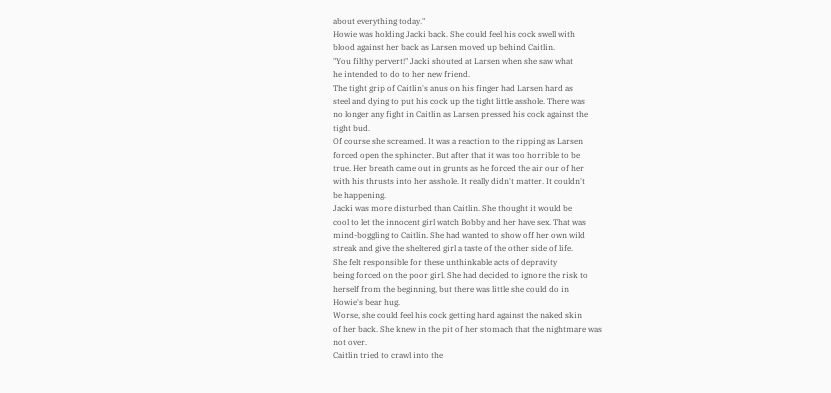about everything today."
Howie was holding Jacki back. She could feel his cock swell with
blood against her back as Larsen moved up behind Caitlin.
"You filthy pervert!" Jacki shouted at Larsen when she saw what
he intended to do to her new friend.
The tight grip of Caitlin's anus on his finger had Larsen hard as
steel and dying to put his cock up the tight little asshole. There was
no longer any fight in Caitlin as Larsen pressed his cock against the
tight bud.
Of course she screamed. It was a reaction to the ripping as Larsen
forced open the sphincter. But after that it was too horrible to be
true. Her breath came out in grunts as he forced the air our of her
with his thrusts into her asshole. It really didn't matter. It couldn't
be happening.
Jacki was more disturbed than Caitlin. She thought it would be
cool to let the innocent girl watch Bobby and her have sex. That was
mind-boggling to Caitlin. She had wanted to show off her own wild
streak and give the sheltered girl a taste of the other side of life.
She felt responsible for these unthinkable acts of depravity
being forced on the poor girl. She had decided to ignore the risk to
herself from the beginning, but there was little she could do in
Howie's bear hug.
Worse, she could feel his cock getting hard against the naked skin
of her back. She knew in the pit of her stomach that the nightmare was
not over.
Caitlin tried to crawl into the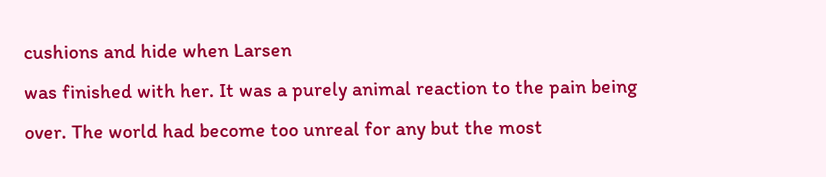cushions and hide when Larsen
was finished with her. It was a purely animal reaction to the pain being
over. The world had become too unreal for any but the most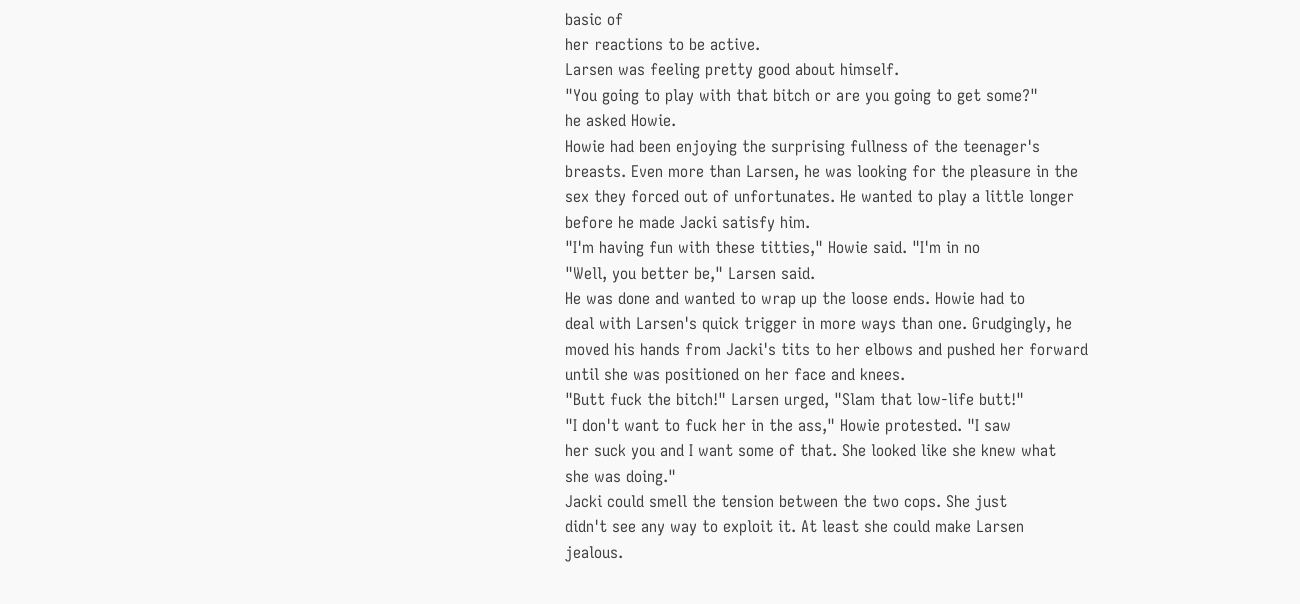basic of
her reactions to be active.
Larsen was feeling pretty good about himself.
"You going to play with that bitch or are you going to get some?"
he asked Howie.
Howie had been enjoying the surprising fullness of the teenager's
breasts. Even more than Larsen, he was looking for the pleasure in the
sex they forced out of unfortunates. He wanted to play a little longer
before he made Jacki satisfy him.
"I'm having fun with these titties," Howie said. "I'm in no
"Well, you better be," Larsen said.
He was done and wanted to wrap up the loose ends. Howie had to
deal with Larsen's quick trigger in more ways than one. Grudgingly, he
moved his hands from Jacki's tits to her elbows and pushed her forward
until she was positioned on her face and knees.
"Butt fuck the bitch!" Larsen urged, "Slam that low-life butt!"
"I don't want to fuck her in the ass," Howie protested. "I saw
her suck you and I want some of that. She looked like she knew what
she was doing."
Jacki could smell the tension between the two cops. She just
didn't see any way to exploit it. At least she could make Larsen
jealous.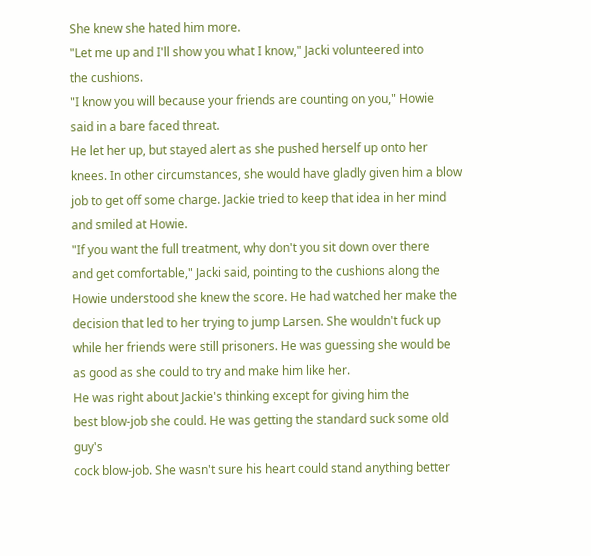She knew she hated him more.
"Let me up and I'll show you what I know," Jacki volunteered into
the cushions.
"I know you will because your friends are counting on you," Howie
said in a bare faced threat.
He let her up, but stayed alert as she pushed herself up onto her
knees. In other circumstances, she would have gladly given him a blow
job to get off some charge. Jackie tried to keep that idea in her mind
and smiled at Howie.
"If you want the full treatment, why don't you sit down over there
and get comfortable," Jacki said, pointing to the cushions along the
Howie understood she knew the score. He had watched her make the
decision that led to her trying to jump Larsen. She wouldn't fuck up
while her friends were still prisoners. He was guessing she would be
as good as she could to try and make him like her.
He was right about Jackie's thinking except for giving him the
best blow-job she could. He was getting the standard suck some old guy's
cock blow-job. She wasn't sure his heart could stand anything better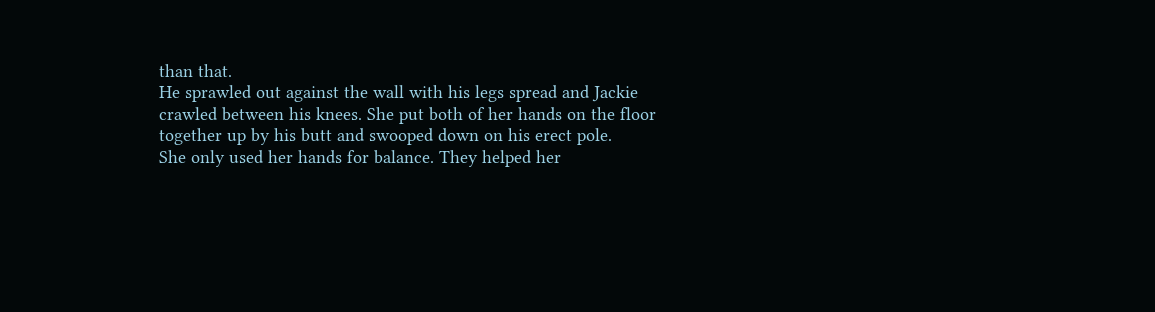than that.
He sprawled out against the wall with his legs spread and Jackie
crawled between his knees. She put both of her hands on the floor
together up by his butt and swooped down on his erect pole.
She only used her hands for balance. They helped her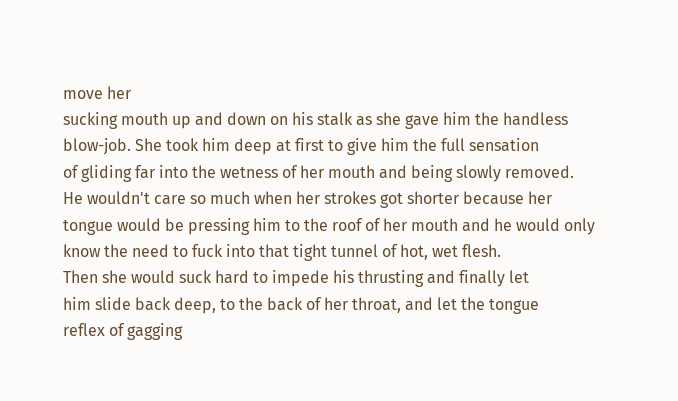move her
sucking mouth up and down on his stalk as she gave him the handless
blow-job. She took him deep at first to give him the full sensation
of gliding far into the wetness of her mouth and being slowly removed.
He wouldn't care so much when her strokes got shorter because her
tongue would be pressing him to the roof of her mouth and he would only
know the need to fuck into that tight tunnel of hot, wet flesh.
Then she would suck hard to impede his thrusting and finally let
him slide back deep, to the back of her throat, and let the tongue
reflex of gagging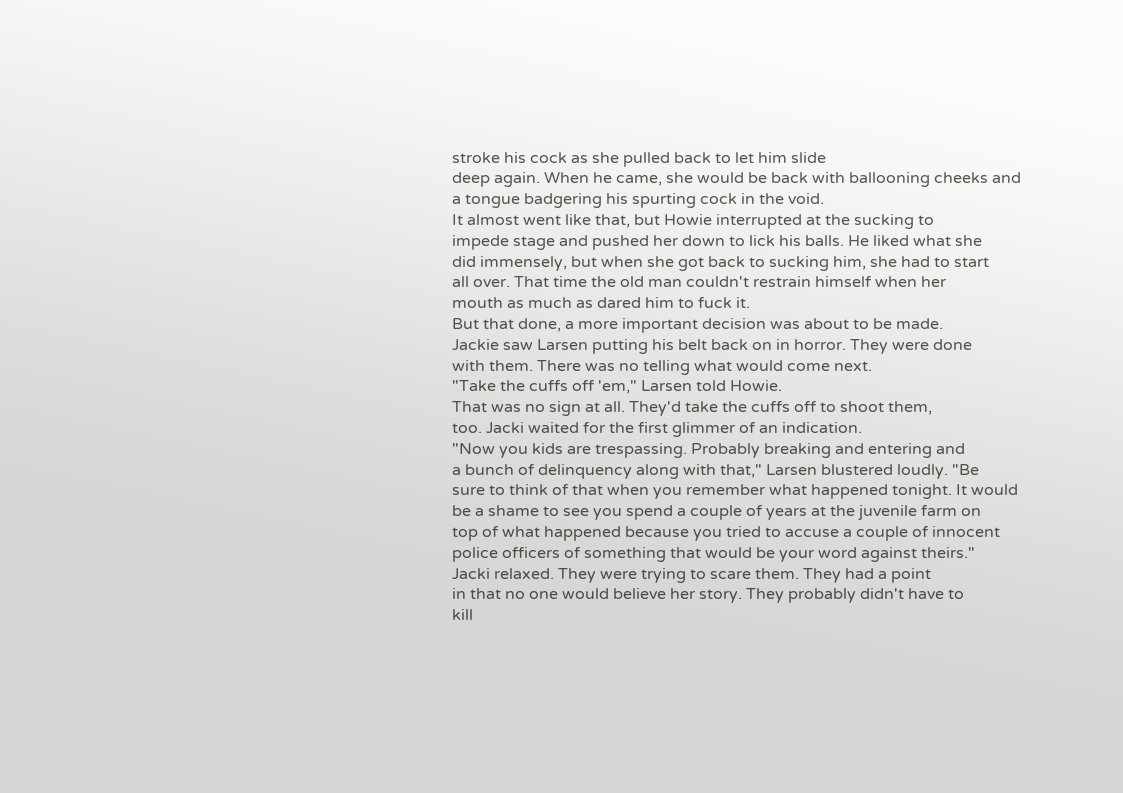stroke his cock as she pulled back to let him slide
deep again. When he came, she would be back with ballooning cheeks and
a tongue badgering his spurting cock in the void.
It almost went like that, but Howie interrupted at the sucking to
impede stage and pushed her down to lick his balls. He liked what she
did immensely, but when she got back to sucking him, she had to start
all over. That time the old man couldn't restrain himself when her
mouth as much as dared him to fuck it.
But that done, a more important decision was about to be made.
Jackie saw Larsen putting his belt back on in horror. They were done
with them. There was no telling what would come next.
"Take the cuffs off 'em," Larsen told Howie.
That was no sign at all. They'd take the cuffs off to shoot them,
too. Jacki waited for the first glimmer of an indication.
"Now you kids are trespassing. Probably breaking and entering and
a bunch of delinquency along with that," Larsen blustered loudly. "Be
sure to think of that when you remember what happened tonight. It would
be a shame to see you spend a couple of years at the juvenile farm on
top of what happened because you tried to accuse a couple of innocent
police officers of something that would be your word against theirs."
Jacki relaxed. They were trying to scare them. They had a point
in that no one would believe her story. They probably didn't have to
kill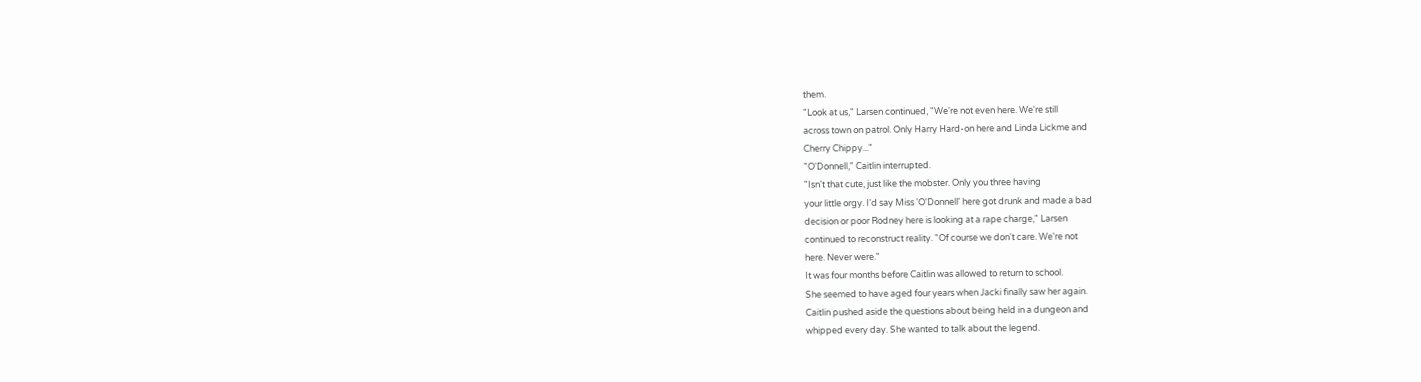them.
"Look at us," Larsen continued, "We're not even here. We're still
across town on patrol. Only Harry Hard-on here and Linda Lickme and
Cherry Chippy..."
"O'Donnell," Caitlin interrupted.
"Isn't that cute, just like the mobster. Only you three having
your little orgy. I'd say Miss 'O'Donnell' here got drunk and made a bad
decision or poor Rodney here is looking at a rape charge," Larsen
continued to reconstruct reality. "Of course we don't care. We're not
here. Never were."
It was four months before Caitlin was allowed to return to school.
She seemed to have aged four years when Jacki finally saw her again.
Caitlin pushed aside the questions about being held in a dungeon and
whipped every day. She wanted to talk about the legend.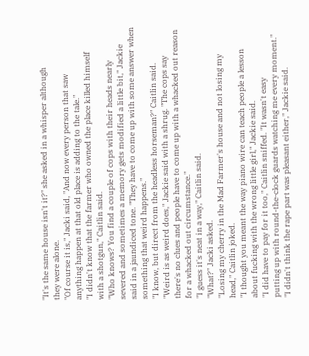"It's the same house isn't it?" she asked in a whisper although
they were alone.
"Of course it is," Jacki said, "And now every person that saw
anything happen at that old place is adding to the tale."
"I didn't know that the farmer who owned the place killed himself
with a shotgun," Caitlin said.
"Who knows? You find a couple of cops with their heads nearly
severed and sometimes a memory gets modified a little bit," Jackie
said in a jaundiced tone. "They have to come up with some answer when
something that weird happens."
"I know, but direct from the headless horseman?" Caitlin said.
"Weird is as weird does," Jackie said with a shrug. "The cops say
there's no clues and people have to come up with a whacked out reason
for a whacked out circumstance."
"I guess it's neat in a way," Caitlin said.
"What?" Jacki asked.
"Losing my cherry in the Mad Farmer's house and not losing my
head," Caitlin joked.
"I thought you meant the way piano wire can teach people a lesson
about fucking with the wrong little girl," Jackie said.
"I did have to pay for it too," Caitlin sniffed. "It wasn't easy
putting up with round-the-clock guards watching me every moment."
"I didn't think the rape part was pleasant either," Jackie said.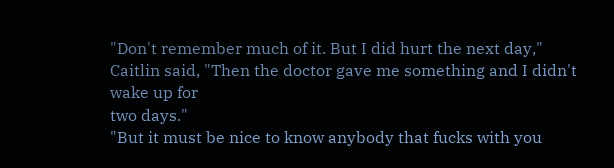"Don't remember much of it. But I did hurt the next day,"
Caitlin said, "Then the doctor gave me something and I didn't wake up for
two days."
"But it must be nice to know anybody that fucks with you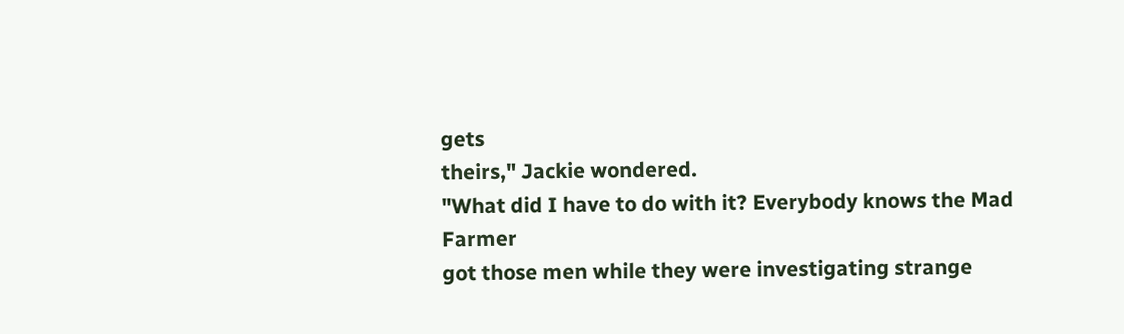gets
theirs," Jackie wondered.
"What did I have to do with it? Everybody knows the Mad Farmer
got those men while they were investigating strange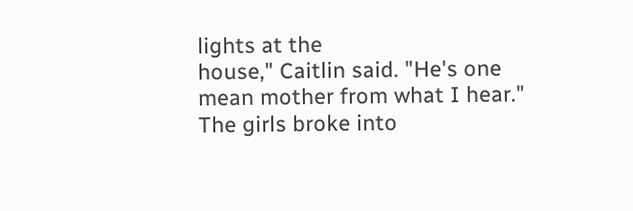lights at the
house," Caitlin said. "He's one mean mother from what I hear."
The girls broke into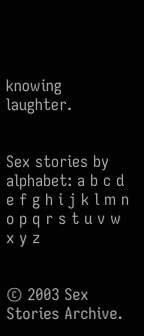knowing laughter.


Sex stories by alphabet: a b c d e f g h i j k l m n o p q r s t u v w x y z


© 2003 Sex Stories Archive.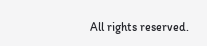All rights reserved.